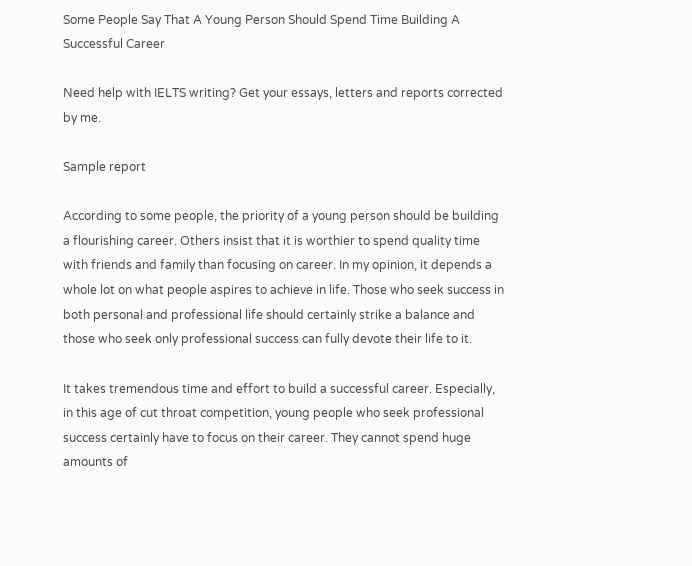Some People Say That A Young Person Should Spend Time Building A Successful Career

Need help with IELTS writing? Get your essays, letters and reports corrected by me.

Sample report

According to some people, the priority of a young person should be building a flourishing career. Others insist that it is worthier to spend quality time with friends and family than focusing on career. In my opinion, it depends a whole lot on what people aspires to achieve in life. Those who seek success in both personal and professional life should certainly strike a balance and those who seek only professional success can fully devote their life to it.

It takes tremendous time and effort to build a successful career. Especially, in this age of cut throat competition, young people who seek professional success certainly have to focus on their career. They cannot spend huge amounts of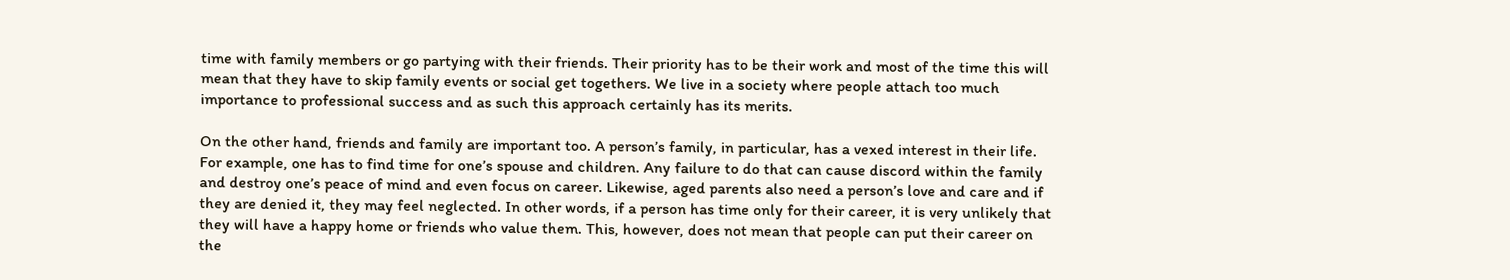time with family members or go partying with their friends. Their priority has to be their work and most of the time this will mean that they have to skip family events or social get togethers. We live in a society where people attach too much importance to professional success and as such this approach certainly has its merits.

On the other hand, friends and family are important too. A person’s family, in particular, has a vexed interest in their life. For example, one has to find time for one’s spouse and children. Any failure to do that can cause discord within the family and destroy one’s peace of mind and even focus on career. Likewise, aged parents also need a person’s love and care and if they are denied it, they may feel neglected. In other words, if a person has time only for their career, it is very unlikely that they will have a happy home or friends who value them. This, however, does not mean that people can put their career on the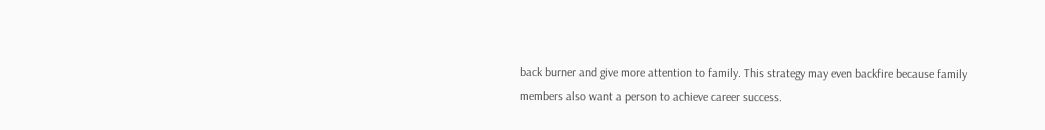back burner and give more attention to family. This strategy may even backfire because family members also want a person to achieve career success.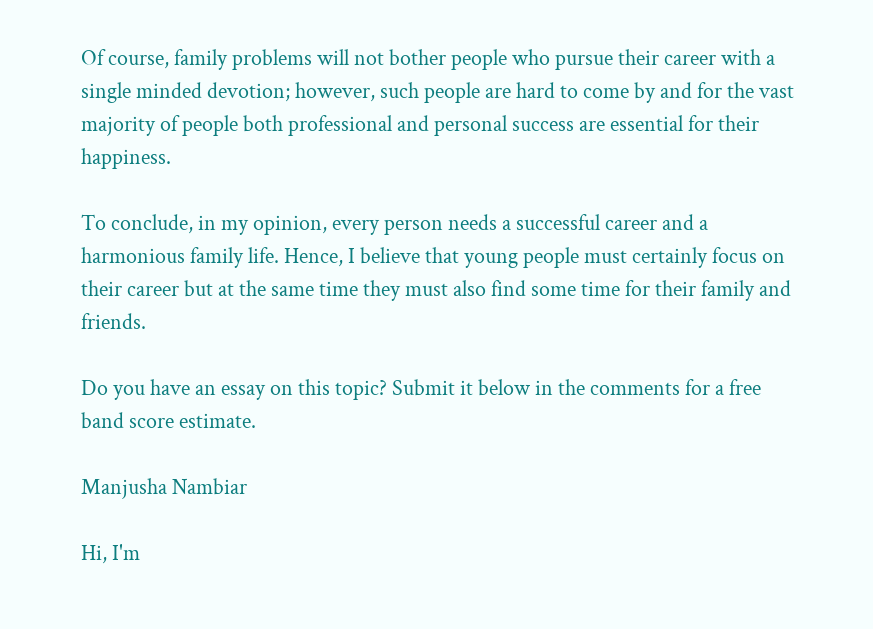Of course, family problems will not bother people who pursue their career with a single minded devotion; however, such people are hard to come by and for the vast majority of people both professional and personal success are essential for their happiness.

To conclude, in my opinion, every person needs a successful career and a harmonious family life. Hence, I believe that young people must certainly focus on their career but at the same time they must also find some time for their family and friends.

Do you have an essay on this topic? Submit it below in the comments for a free band score estimate.

Manjusha Nambiar

Hi, I'm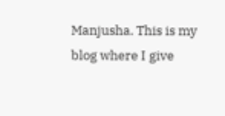Manjusha. This is my blog where I give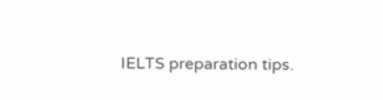IELTS preparation tips.